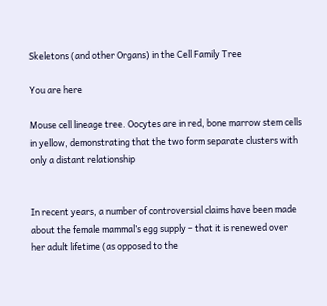Skeletons (and other Organs) in the Cell Family Tree

You are here

Mouse cell lineage tree. Oocytes are in red, bone marrow stem cells in yellow, demonstrating that the two form separate clusters with only a distant relationship


In recent years, a number of controversial claims have been made about the female mammal’s egg supply – that it is renewed over her adult lifetime (as opposed to the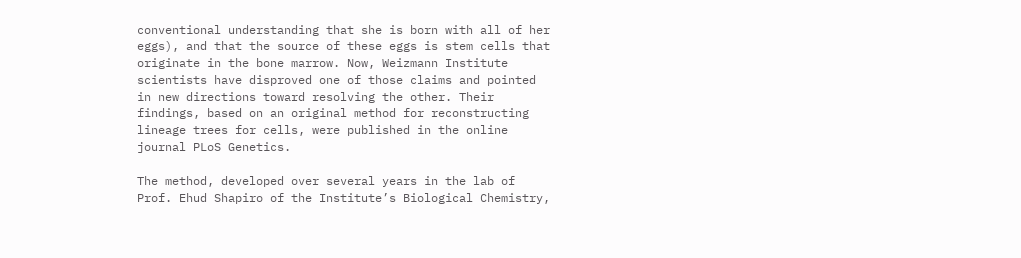conventional understanding that she is born with all of her eggs), and that the source of these eggs is stem cells that originate in the bone marrow. Now, Weizmann Institute scientists have disproved one of those claims and pointed in new directions toward resolving the other. Their findings, based on an original method for reconstructing lineage trees for cells, were published in the online journal PLoS Genetics.

The method, developed over several years in the lab of Prof. Ehud Shapiro of the Institute’s Biological Chemistry,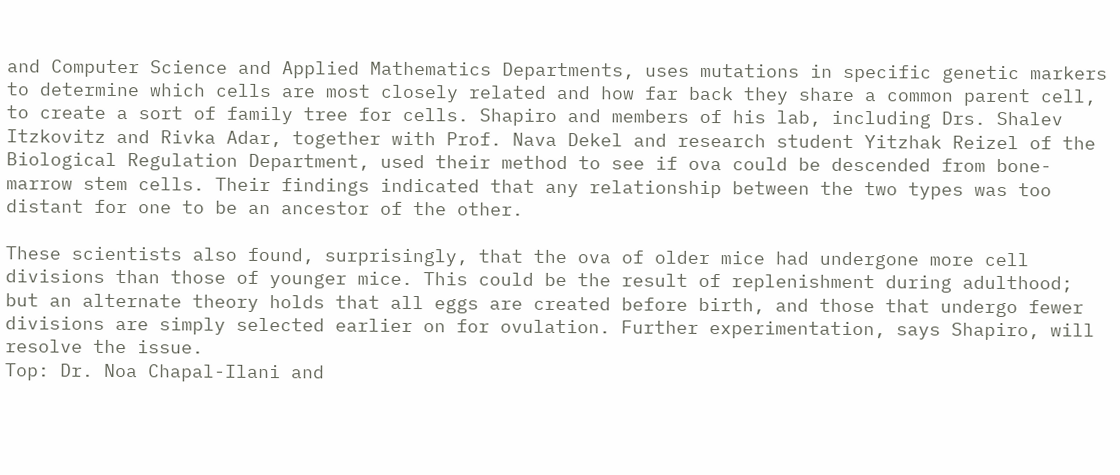and Computer Science and Applied Mathematics Departments, uses mutations in specific genetic markers to determine which cells are most closely related and how far back they share a common parent cell, to create a sort of family tree for cells. Shapiro and members of his lab, including Drs. Shalev Itzkovitz and Rivka Adar, together with Prof. Nava Dekel and research student Yitzhak Reizel of the Biological Regulation Department, used their method to see if ova could be descended from bone-marrow stem cells. Their findings indicated that any relationship between the two types was too distant for one to be an ancestor of the other.

These scientists also found, surprisingly, that the ova of older mice had undergone more cell divisions than those of younger mice. This could be the result of replenishment during adulthood; but an alternate theory holds that all eggs are created before birth, and those that undergo fewer divisions are simply selected earlier on for ovulation. Further experimentation, says Shapiro, will resolve the issue.
Top: Dr. Noa Chapal-Ilani and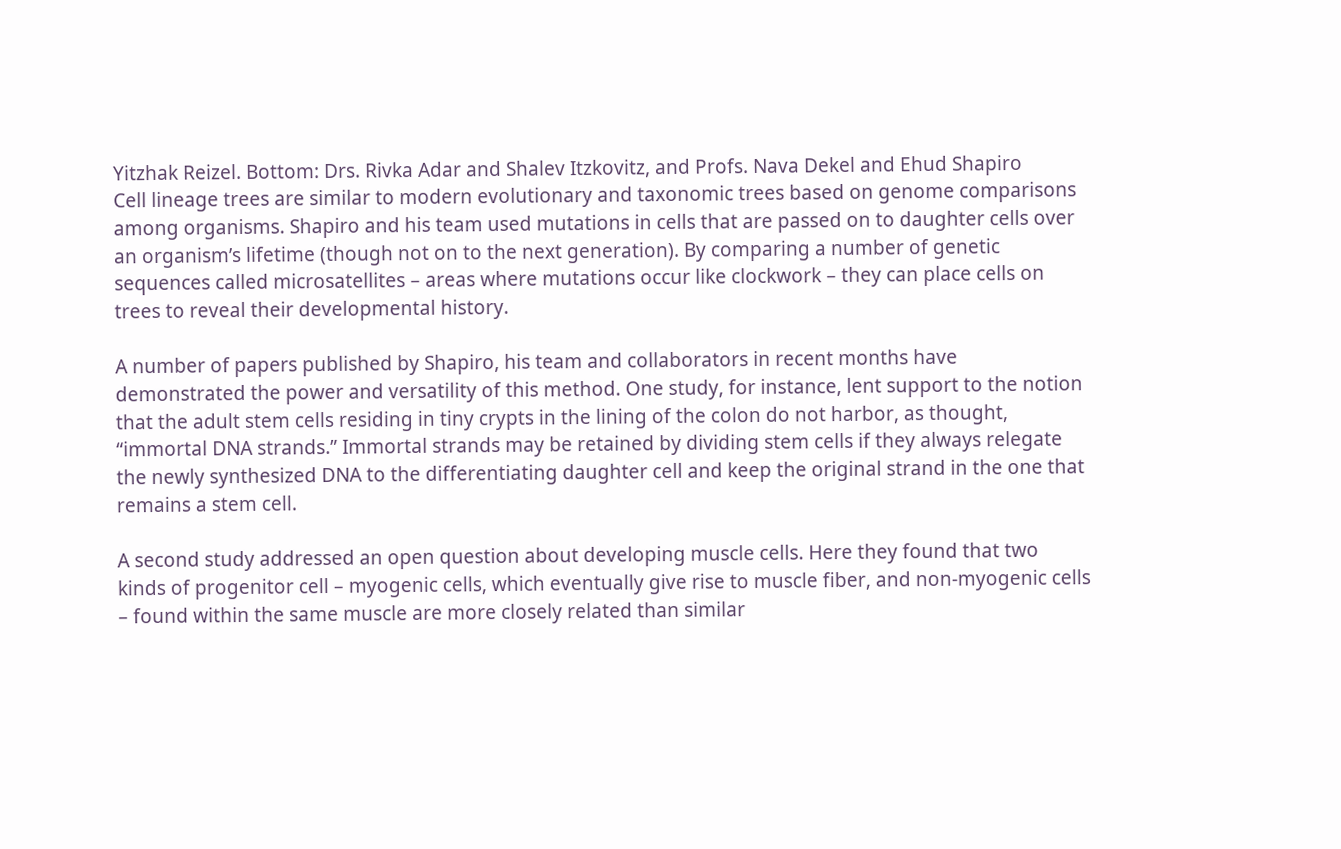Yitzhak Reizel. Bottom: Drs. Rivka Adar and Shalev Itzkovitz, and Profs. Nava Dekel and Ehud Shapiro
Cell lineage trees are similar to modern evolutionary and taxonomic trees based on genome comparisons among organisms. Shapiro and his team used mutations in cells that are passed on to daughter cells over an organism’s lifetime (though not on to the next generation). By comparing a number of genetic sequences called microsatellites – areas where mutations occur like clockwork – they can place cells on trees to reveal their developmental history.

A number of papers published by Shapiro, his team and collaborators in recent months have demonstrated the power and versatility of this method. One study, for instance, lent support to the notion that the adult stem cells residing in tiny crypts in the lining of the colon do not harbor, as thought, “immortal DNA strands.” Immortal strands may be retained by dividing stem cells if they always relegate the newly synthesized DNA to the differentiating daughter cell and keep the original strand in the one that remains a stem cell.

A second study addressed an open question about developing muscle cells. Here they found that two kinds of progenitor cell – myogenic cells, which eventually give rise to muscle fiber, and non-myogenic cells – found within the same muscle are more closely related than similar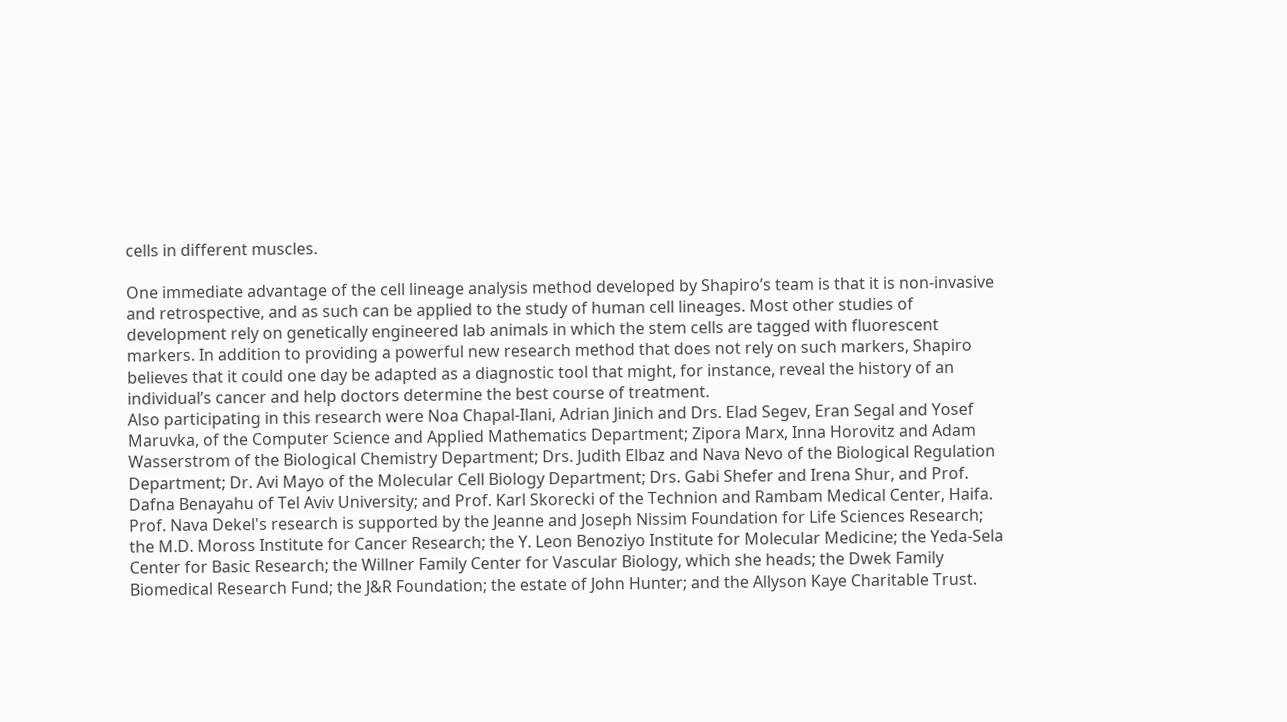cells in different muscles.

One immediate advantage of the cell lineage analysis method developed by Shapiro’s team is that it is non-invasive and retrospective, and as such can be applied to the study of human cell lineages. Most other studies of development rely on genetically engineered lab animals in which the stem cells are tagged with fluorescent markers. In addition to providing a powerful new research method that does not rely on such markers, Shapiro believes that it could one day be adapted as a diagnostic tool that might, for instance, reveal the history of an individual’s cancer and help doctors determine the best course of treatment.
Also participating in this research were Noa Chapal-Ilani, Adrian Jinich and Drs. Elad Segev, Eran Segal and Yosef Maruvka, of the Computer Science and Applied Mathematics Department; Zipora Marx, Inna Horovitz and Adam Wasserstrom of the Biological Chemistry Department; Drs. Judith Elbaz and Nava Nevo of the Biological Regulation Department; Dr. Avi Mayo of the Molecular Cell Biology Department; Drs. Gabi Shefer and Irena Shur, and Prof. Dafna Benayahu of Tel Aviv University; and Prof. Karl Skorecki of the Technion and Rambam Medical Center, Haifa.
Prof. Nava Dekel's research is supported by the Jeanne and Joseph Nissim Foundation for Life Sciences Research; the M.D. Moross Institute for Cancer Research; the Y. Leon Benoziyo Institute for Molecular Medicine; the Yeda-Sela Center for Basic Research; the Willner Family Center for Vascular Biology, which she heads; the Dwek Family Biomedical Research Fund; the J&R Foundation; the estate of John Hunter; and the Allyson Kaye Charitable Trust.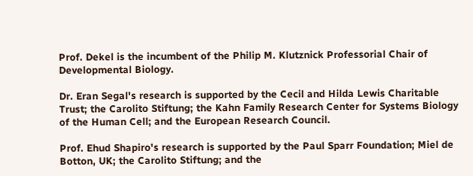Prof. Dekel is the incumbent of the Philip M. Klutznick Professorial Chair of Developmental Biology.

Dr. Eran Segal's research is supported by the Cecil and Hilda Lewis Charitable Trust; the Carolito Stiftung; the Kahn Family Research Center for Systems Biology of the Human Cell; and the European Research Council.

Prof. Ehud Shapiro's research is supported by the Paul Sparr Foundation; Miel de Botton, UK; the Carolito Stiftung; and the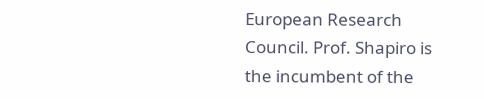European Research Council. Prof. Shapiro is the incumbent of the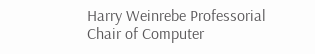Harry Weinrebe Professorial Chair of Computer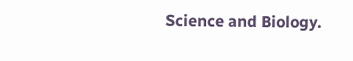Science and Biology.